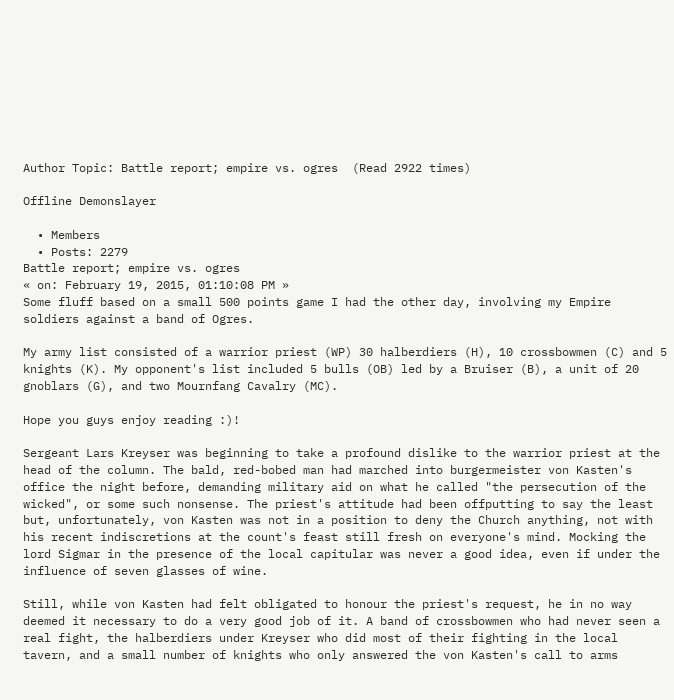Author Topic: Battle report; empire vs. ogres  (Read 2922 times)

Offline Demonslayer

  • Members
  • Posts: 2279
Battle report; empire vs. ogres
« on: February 19, 2015, 01:10:08 PM »
Some fluff based on a small 500 points game I had the other day, involving my Empire soldiers against a band of Ogres.

My army list consisted of a warrior priest (WP) 30 halberdiers (H), 10 crossbowmen (C) and 5 knights (K). My opponent's list included 5 bulls (OB) led by a Bruiser (B), a unit of 20 gnoblars (G), and two Mournfang Cavalry (MC).

Hope you guys enjoy reading :)!

Sergeant Lars Kreyser was beginning to take a profound dislike to the warrior priest at the head of the column. The bald, red-bobed man had marched into burgermeister von Kasten's office the night before, demanding military aid on what he called "the persecution of the wicked", or some such nonsense. The priest's attitude had been offputting to say the least but, unfortunately, von Kasten was not in a position to deny the Church anything, not with his recent indiscretions at the count's feast still fresh on everyone's mind. Mocking the lord Sigmar in the presence of the local capitular was never a good idea, even if under the influence of seven glasses of wine.

Still, while von Kasten had felt obligated to honour the priest's request, he in no way deemed it necessary to do a very good job of it. A band of crossbowmen who had never seen a real fight, the halberdiers under Kreyser who did most of their fighting in the local tavern, and a small number of knights who only answered the von Kasten's call to arms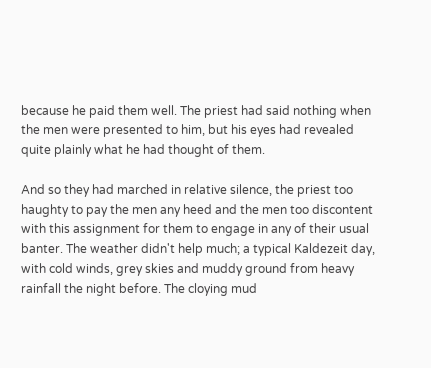because he paid them well. The priest had said nothing when the men were presented to him, but his eyes had revealed quite plainly what he had thought of them.

And so they had marched in relative silence, the priest too haughty to pay the men any heed and the men too discontent with this assignment for them to engage in any of their usual banter. The weather didn't help much; a typical Kaldezeit day, with cold winds, grey skies and muddy ground from heavy rainfall the night before. The cloying mud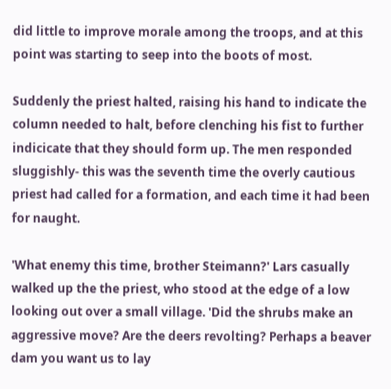did little to improve morale among the troops, and at this point was starting to seep into the boots of most.

Suddenly the priest halted, raising his hand to indicate the column needed to halt, before clenching his fist to further indicicate that they should form up. The men responded sluggishly- this was the seventh time the overly cautious priest had called for a formation, and each time it had been for naught.

'What enemy this time, brother Steimann?' Lars casually walked up the the priest, who stood at the edge of a low looking out over a small village. 'Did the shrubs make an aggressive move? Are the deers revolting? Perhaps a beaver dam you want us to lay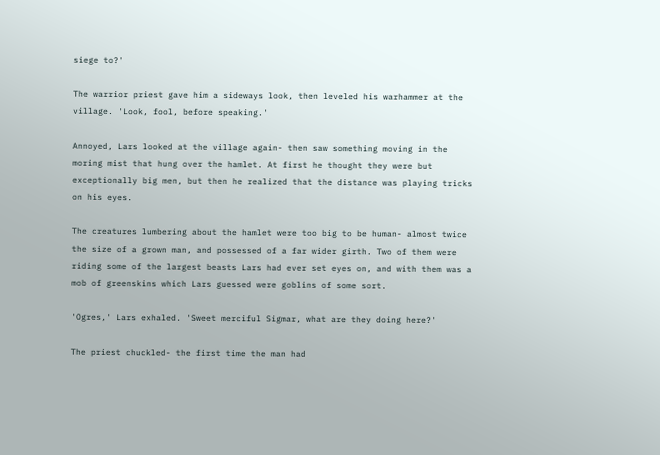siege to?'

The warrior priest gave him a sideways look, then leveled his warhammer at the village. 'Look, fool, before speaking.'

Annoyed, Lars looked at the village again- then saw something moving in the moring mist that hung over the hamlet. At first he thought they were but exceptionally big men, but then he realized that the distance was playing tricks on his eyes.

The creatures lumbering about the hamlet were too big to be human- almost twice the size of a grown man, and possessed of a far wider girth. Two of them were riding some of the largest beasts Lars had ever set eyes on, and with them was a mob of greenskins which Lars guessed were goblins of some sort.

'Ogres,' Lars exhaled. 'Sweet merciful Sigmar, what are they doing here?'

The priest chuckled- the first time the man had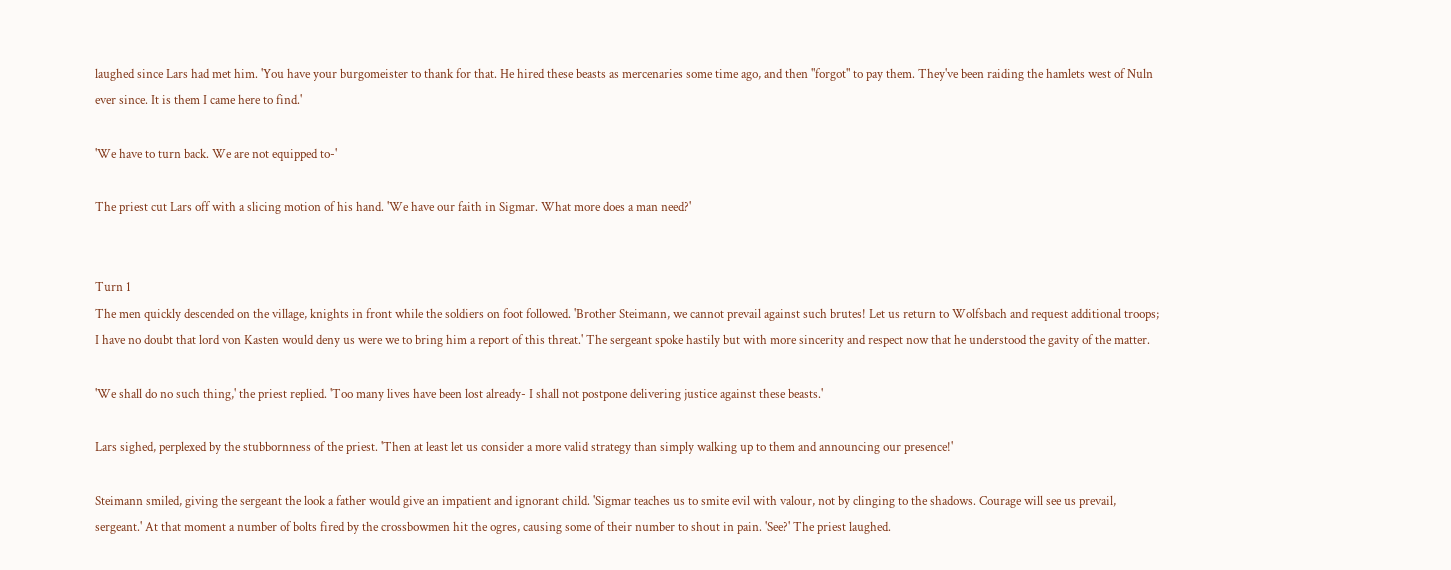laughed since Lars had met him. 'You have your burgomeister to thank for that. He hired these beasts as mercenaries some time ago, and then "forgot" to pay them. They've been raiding the hamlets west of Nuln ever since. It is them I came here to find.'

'We have to turn back. We are not equipped to-'

The priest cut Lars off with a slicing motion of his hand. 'We have our faith in Sigmar. What more does a man need?'


Turn 1
The men quickly descended on the village, knights in front while the soldiers on foot followed. 'Brother Steimann, we cannot prevail against such brutes! Let us return to Wolfsbach and request additional troops; I have no doubt that lord von Kasten would deny us were we to bring him a report of this threat.' The sergeant spoke hastily but with more sincerity and respect now that he understood the gavity of the matter.

'We shall do no such thing,' the priest replied. 'Too many lives have been lost already- I shall not postpone delivering justice against these beasts.'

Lars sighed, perplexed by the stubbornness of the priest. 'Then at least let us consider a more valid strategy than simply walking up to them and announcing our presence!'

Steimann smiled, giving the sergeant the look a father would give an impatient and ignorant child. 'Sigmar teaches us to smite evil with valour, not by clinging to the shadows. Courage will see us prevail, sergeant.' At that moment a number of bolts fired by the crossbowmen hit the ogres, causing some of their number to shout in pain. 'See?' The priest laughed.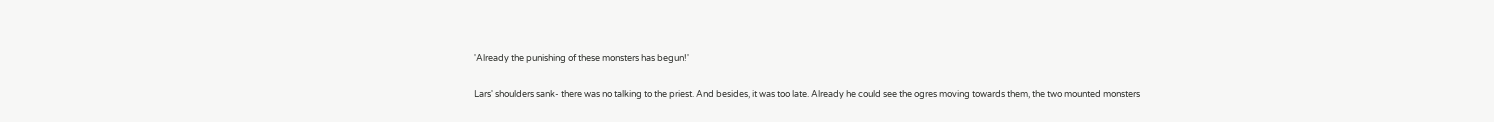'Already the punishing of these monsters has begun!'

Lars' shoulders sank- there was no talking to the priest. And besides, it was too late. Already he could see the ogres moving towards them, the two mounted monsters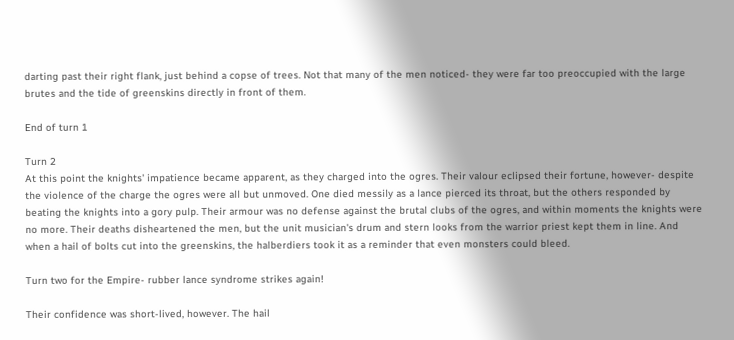darting past their right flank, just behind a copse of trees. Not that many of the men noticed- they were far too preoccupied with the large brutes and the tide of greenskins directly in front of them.

End of turn 1

Turn 2
At this point the knights' impatience became apparent, as they charged into the ogres. Their valour eclipsed their fortune, however- despite the violence of the charge the ogres were all but unmoved. One died messily as a lance pierced its throat, but the others responded by beating the knights into a gory pulp. Their armour was no defense against the brutal clubs of the ogres, and within moments the knights were no more. Their deaths disheartened the men, but the unit musician's drum and stern looks from the warrior priest kept them in line. And when a hail of bolts cut into the greenskins, the halberdiers took it as a reminder that even monsters could bleed.

Turn two for the Empire- rubber lance syndrome strikes again!

Their confidence was short-lived, however. The hail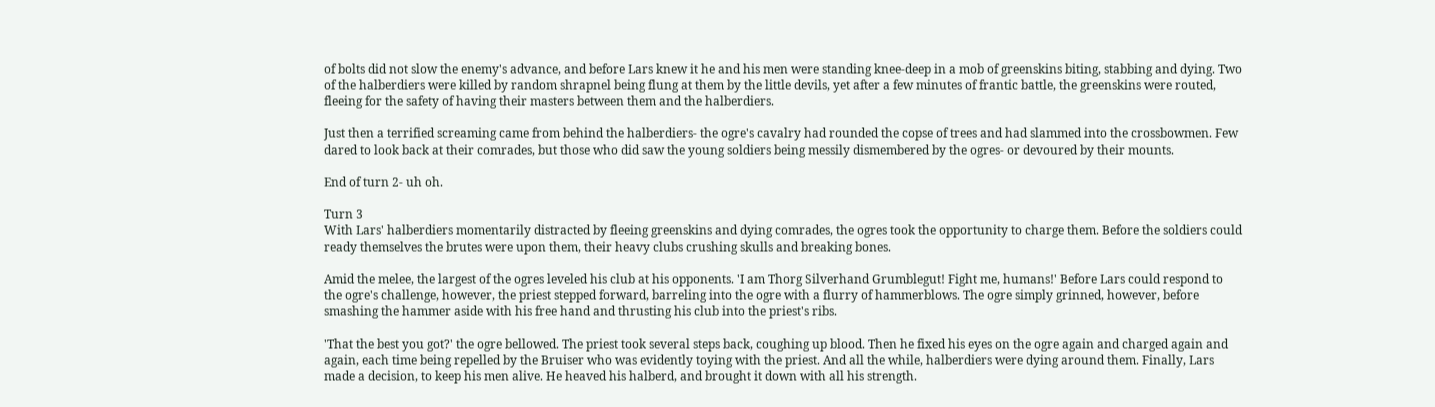of bolts did not slow the enemy's advance, and before Lars knew it he and his men were standing knee-deep in a mob of greenskins biting, stabbing and dying. Two of the halberdiers were killed by random shrapnel being flung at them by the little devils, yet after a few minutes of frantic battle, the greenskins were routed, fleeing for the safety of having their masters between them and the halberdiers.

Just then a terrified screaming came from behind the halberdiers- the ogre's cavalry had rounded the copse of trees and had slammed into the crossbowmen. Few dared to look back at their comrades, but those who did saw the young soldiers being messily dismembered by the ogres- or devoured by their mounts.

End of turn 2- uh oh.

Turn 3
With Lars' halberdiers momentarily distracted by fleeing greenskins and dying comrades, the ogres took the opportunity to charge them. Before the soldiers could ready themselves the brutes were upon them, their heavy clubs crushing skulls and breaking bones.

Amid the melee, the largest of the ogres leveled his club at his opponents. 'I am Thorg Silverhand Grumblegut! Fight me, humans!' Before Lars could respond to the ogre's challenge, however, the priest stepped forward, barreling into the ogre with a flurry of hammerblows. The ogre simply grinned, however, before smashing the hammer aside with his free hand and thrusting his club into the priest's ribs.

'That the best you got?' the ogre bellowed. The priest took several steps back, coughing up blood. Then he fixed his eyes on the ogre again and charged again and again, each time being repelled by the Bruiser who was evidently toying with the priest. And all the while, halberdiers were dying around them. Finally, Lars made a decision, to keep his men alive. He heaved his halberd, and brought it down with all his strength.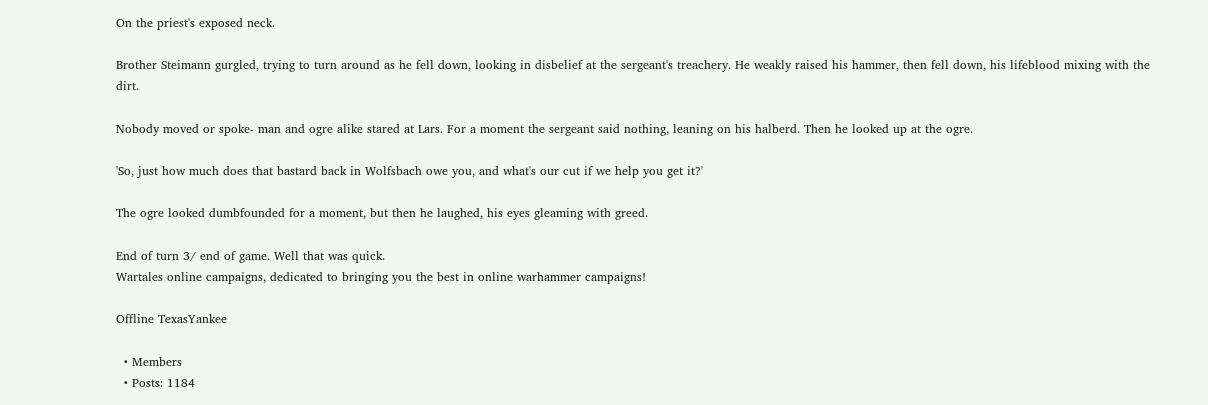On the priest's exposed neck.

Brother Steimann gurgled, trying to turn around as he fell down, looking in disbelief at the sergeant's treachery. He weakly raised his hammer, then fell down, his lifeblood mixing with the dirt.

Nobody moved or spoke- man and ogre alike stared at Lars. For a moment the sergeant said nothing, leaning on his halberd. Then he looked up at the ogre.

'So, just how much does that bastard back in Wolfsbach owe you, and what's our cut if we help you get it?'

The ogre looked dumbfounded for a moment, but then he laughed, his eyes gleaming with greed.

End of turn 3/ end of game. Well that was quick.
Wartales online campaigns, dedicated to bringing you the best in online warhammer campaigns!

Offline TexasYankee

  • Members
  • Posts: 1184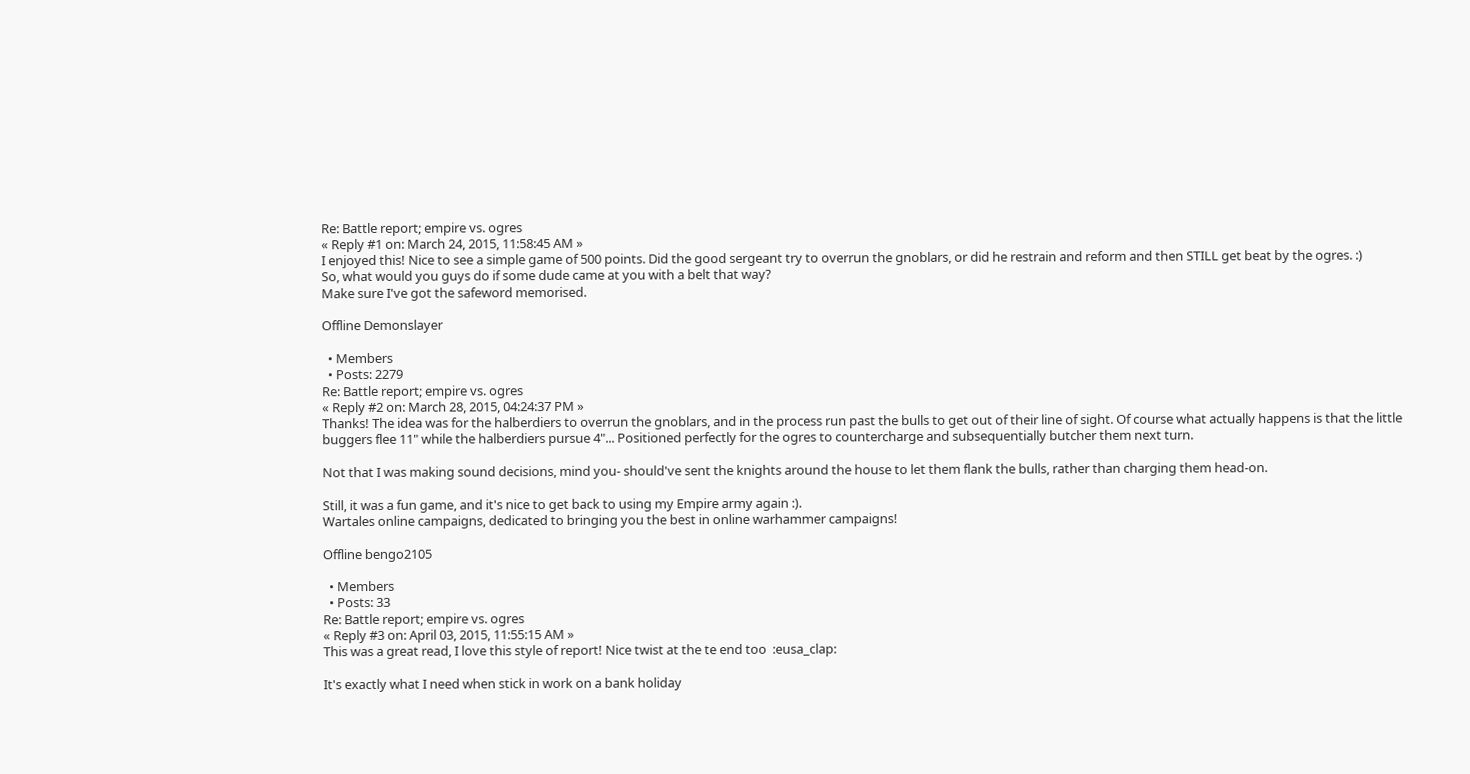Re: Battle report; empire vs. ogres
« Reply #1 on: March 24, 2015, 11:58:45 AM »
I enjoyed this! Nice to see a simple game of 500 points. Did the good sergeant try to overrun the gnoblars, or did he restrain and reform and then STILL get beat by the ogres. :)
So, what would you guys do if some dude came at you with a belt that way?
Make sure I've got the safeword memorised.

Offline Demonslayer

  • Members
  • Posts: 2279
Re: Battle report; empire vs. ogres
« Reply #2 on: March 28, 2015, 04:24:37 PM »
Thanks! The idea was for the halberdiers to overrun the gnoblars, and in the process run past the bulls to get out of their line of sight. Of course what actually happens is that the little buggers flee 11" while the halberdiers pursue 4"... Positioned perfectly for the ogres to countercharge and subsequentially butcher them next turn.

Not that I was making sound decisions, mind you- should've sent the knights around the house to let them flank the bulls, rather than charging them head-on.

Still, it was a fun game, and it's nice to get back to using my Empire army again :).
Wartales online campaigns, dedicated to bringing you the best in online warhammer campaigns!

Offline bengo2105

  • Members
  • Posts: 33
Re: Battle report; empire vs. ogres
« Reply #3 on: April 03, 2015, 11:55:15 AM »
This was a great read, I love this style of report! Nice twist at the te end too  :eusa_clap:

It's exactly what I need when stick in work on a bank holiday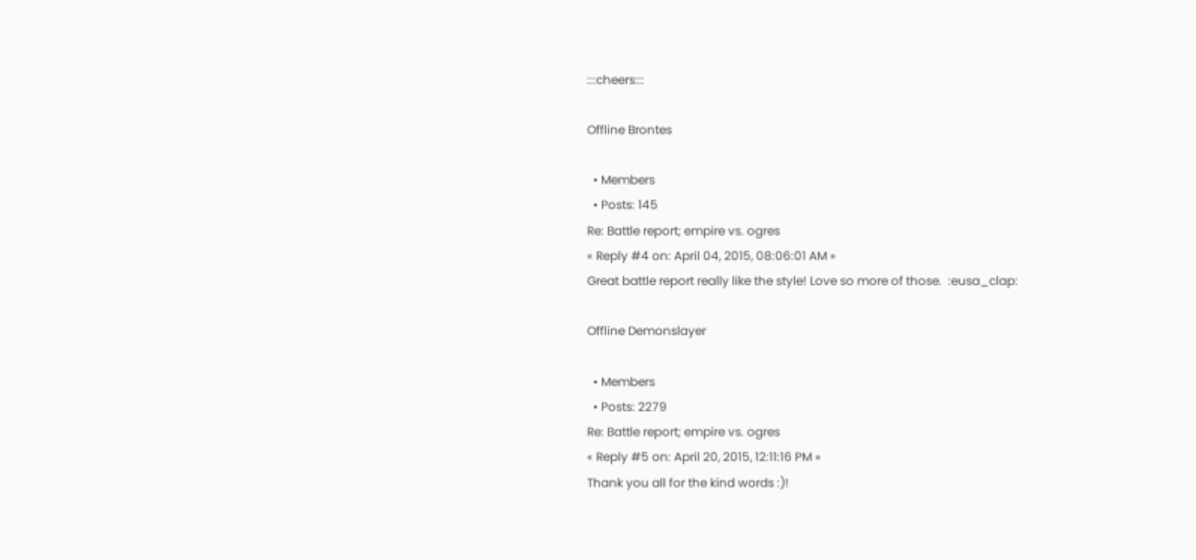:::cheers:::

Offline Brontes

  • Members
  • Posts: 145
Re: Battle report; empire vs. ogres
« Reply #4 on: April 04, 2015, 08:06:01 AM »
Great battle report really like the style! Love so more of those.  :eusa_clap:

Offline Demonslayer

  • Members
  • Posts: 2279
Re: Battle report; empire vs. ogres
« Reply #5 on: April 20, 2015, 12:11:16 PM »
Thank you all for the kind words :)!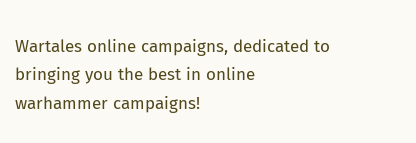Wartales online campaigns, dedicated to bringing you the best in online warhammer campaigns!